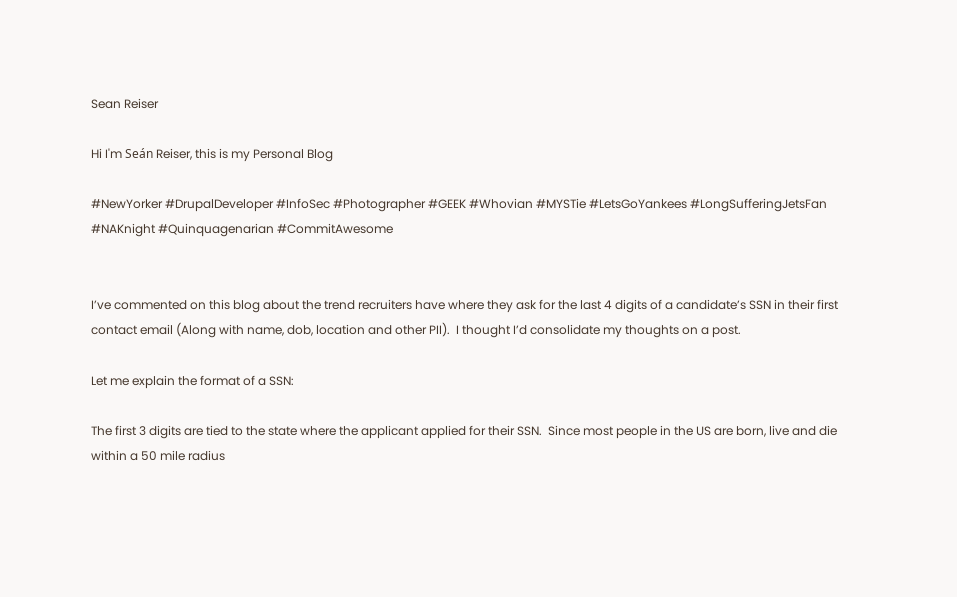Sean Reiser

Hi I'm Seán Reiser, this is my Personal Blog

#NewYorker #DrupalDeveloper #InfoSec #Photographer #GEEK #Whovian #MYSTie #LetsGoYankees #LongSufferingJetsFan #NAKnight #Quinquagenarian #CommitAwesome


I’ve commented on this blog about the trend recruiters have where they ask for the last 4 digits of a candidate’s SSN in their first contact email (Along with name, dob, location and other PII).  I thought I’d consolidate my thoughts on a post.

Let me explain the format of a SSN:

The first 3 digits are tied to the state where the applicant applied for their SSN.  Since most people in the US are born, live and die within a 50 mile radius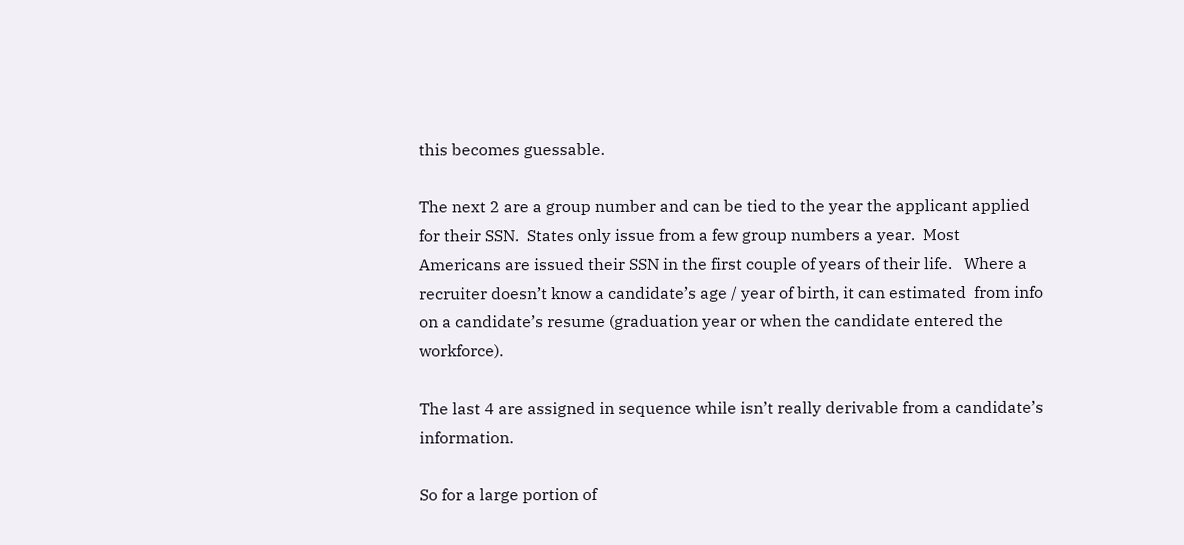this becomes guessable.

The next 2 are a group number and can be tied to the year the applicant applied for their SSN.  States only issue from a few group numbers a year.  Most Americans are issued their SSN in the first couple of years of their life.   Where a recruiter doesn’t know a candidate’s age / year of birth, it can estimated  from info on a candidate’s resume (graduation year or when the candidate entered the workforce).

The last 4 are assigned in sequence while isn’t really derivable from a candidate’s information.

So for a large portion of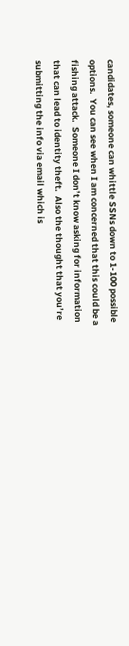candidates, someone can whittle SSNs down to 1-100 possible options.  You can see when I am concerned that this could be a fishing attack.  Someone I don’t know asking for information that can lead to identity theft.  Also the thought that you’re submitting the info via email which is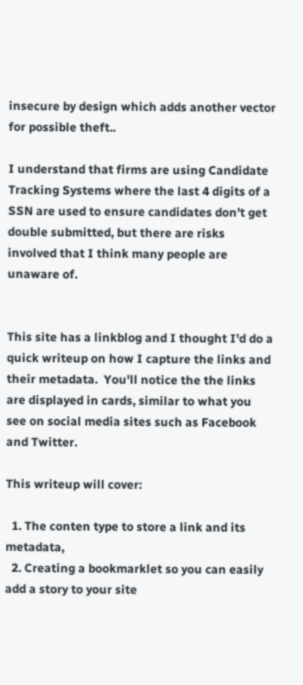insecure by design which adds another vector for possible theft..

I understand that firms are using Candidate Tracking Systems where the last 4 digits of a SSN are used to ensure candidates don’t get double submitted, but there are risks involved that I think many people are unaware of.


This site has a linkblog and I thought I'd do a quick writeup on how I capture the links and their metadata.  You'll notice the the links are displayed in cards, similar to what you see on social media sites such as Facebook and Twitter.

This writeup will cover:

  1. The conten type to store a link and its metadata,
  2. Creating a bookmarklet so you can easily add a story to your site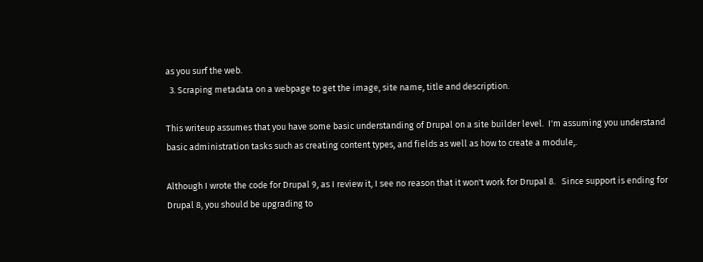as you surf the web.
  3. Scraping metadata on a webpage to get the image, site name, title and description.

This writeup assumes that you have some basic understanding of Drupal on a site builder level.  I'm assuming you understand basic administration tasks such as creating content types, and fields as well as how to create a module,.

Although I wrote the code for Drupal 9, as I review it, I see no reason that it won't work for Drupal 8.   Since support is ending for Drupal 8, you should be upgrading to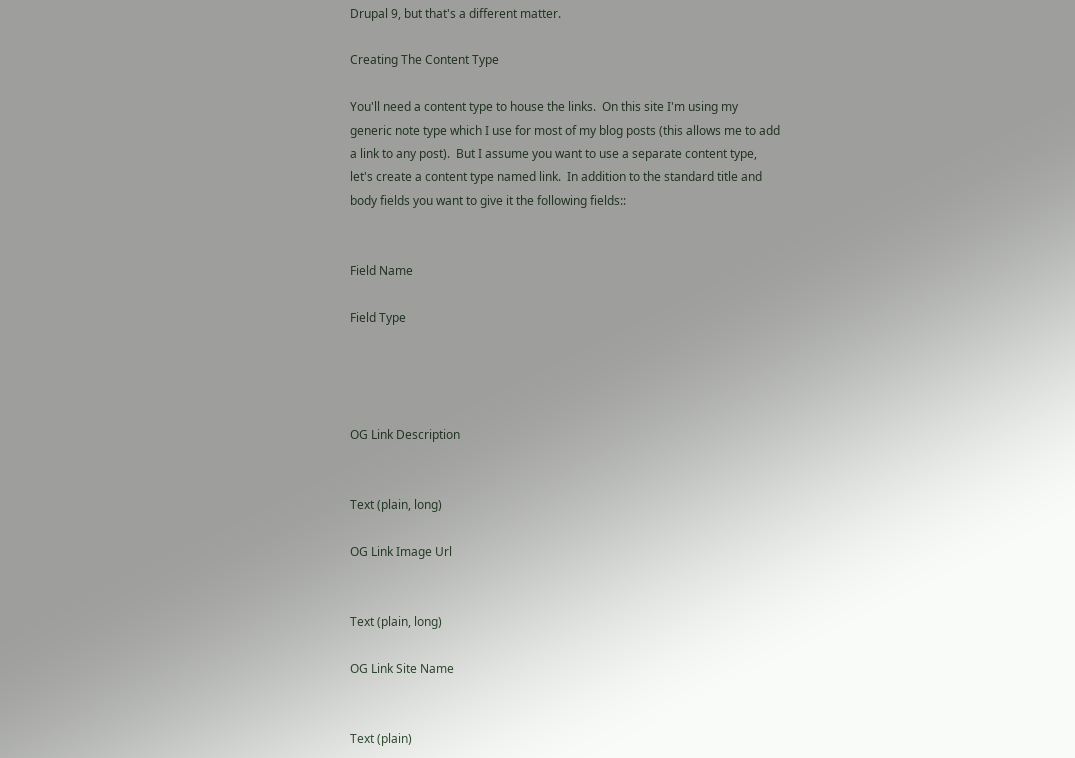Drupal 9, but that's a different matter.

Creating The Content Type

You'll need a content type to house the links.  On this site I'm using my generic note type which I use for most of my blog posts (this allows me to add a link to any post).  But I assume you want to use a separate content type, let's create a content type named link.  In addition to the standard title and body fields you want to give it the following fields::


Field Name

Field Type




OG Link Description


Text (plain, long)

OG Link Image Url


Text (plain, long)

OG Link Site Name


Text (plain)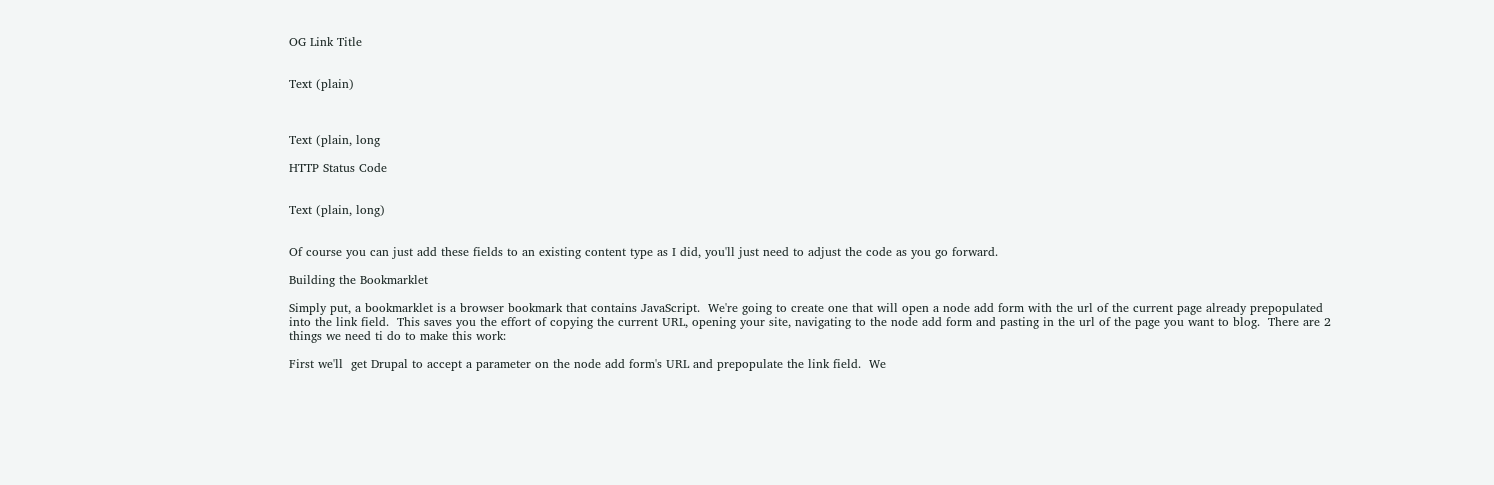OG Link Title


Text (plain)



Text (plain, long

HTTP Status Code


Text (plain, long)


Of course you can just add these fields to an existing content type as I did, you'll just need to adjust the code as you go forward.

Building the Bookmarklet

Simply put, a bookmarklet is a browser bookmark that contains JavaScript.  We're going to create one that will open a node add form with the url of the current page already prepopulated into the link field.  This saves you the effort of copying the current URL, opening your site, navigating to the node add form and pasting in the url of the page you want to blog.  There are 2 things we need ti do to make this work:

First we'll  get Drupal to accept a parameter on the node add form's URL and prepopulate the link field.  We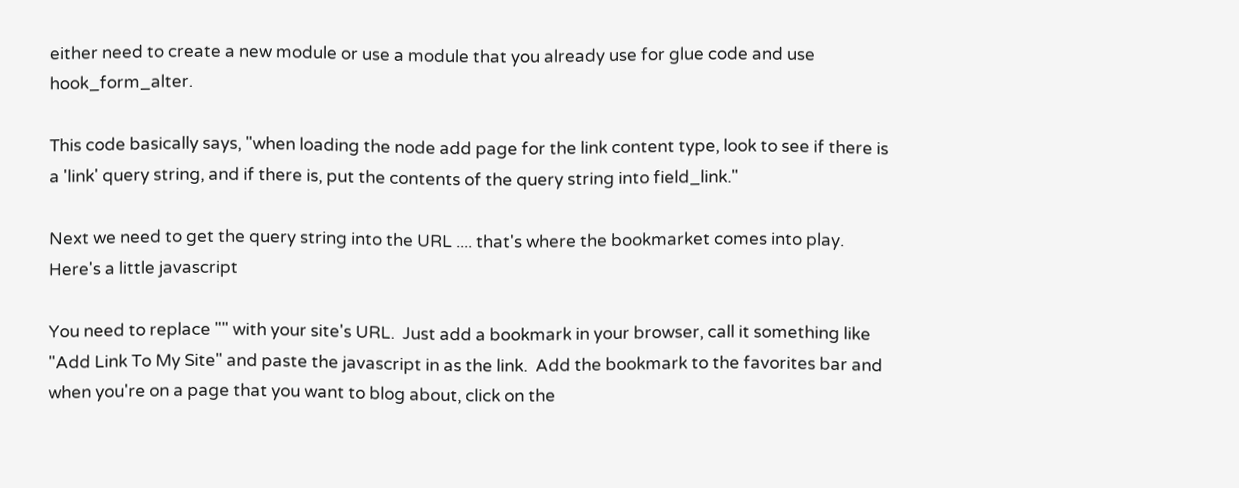either need to create a new module or use a module that you already use for glue code and use hook_form_alter.

This code basically says, "when loading the node add page for the link content type, look to see if there is a 'link' query string, and if there is, put the contents of the query string into field_link."

Next we need to get the query string into the URL .... that's where the bookmarket comes into play.  Here's a little javascript

You need to replace "" with your site's URL.  Just add a bookmark in your browser, call it something like "Add Link To My Site" and paste the javascript in as the link.  Add the bookmark to the favorites bar and when you're on a page that you want to blog about, click on the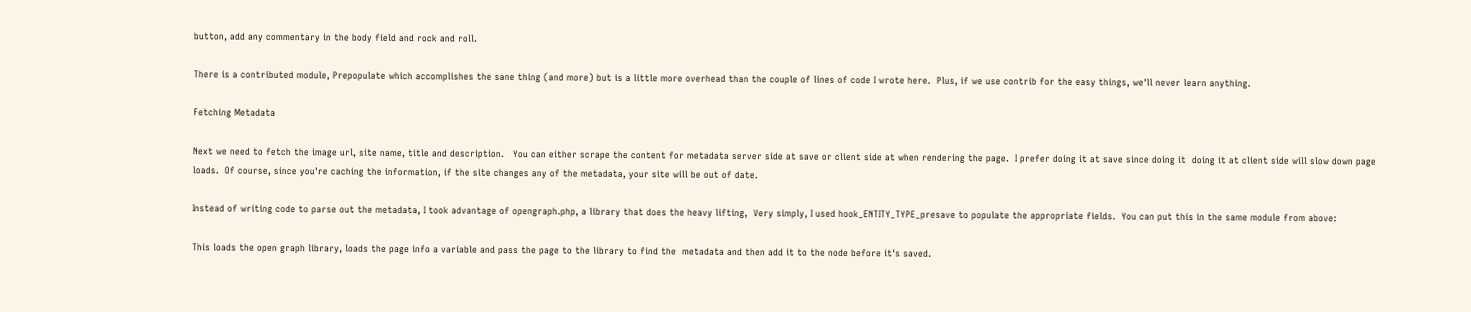button, add any commentary in the body field and rock and roll.

There is a contributed module, Prepopulate which accomplishes the sane thing (and more) but is a little more overhead than the couple of lines of code I wrote here.  Plus, if we use contrib for the easy things, we'll never learn anything.

Fetching Metadata

Next we need to fetch the image url, site name, title and description.   You can either scrape the content for metadata server side at save or client side at when rendering the page.  I prefer doing it at save since doing it  doing it at client side will slow down page loads.  Of course, since you're caching the information, if the site changes any of the metadata, your site will be out of date.

Instead of writing code to parse out the metadata, I took advantage of opengraph.php, a library that does the heavy lifting,  Very simply, I used hook_ENTITY_TYPE_presave to populate the appropriate fields.  You can put this in the same module from above:

This loads the open graph library, loads the page info a variable and pass the page to the library to find the  metadata and then add it to the node before it's saved.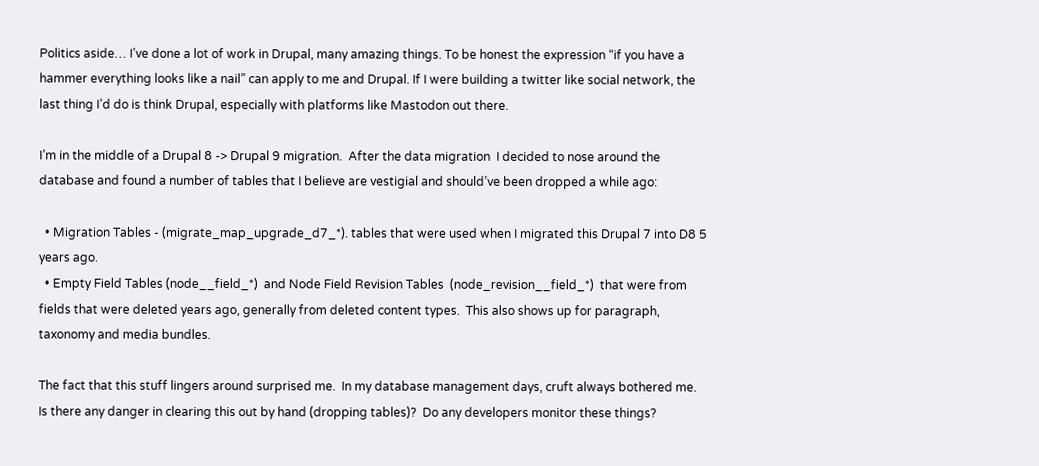Politics aside… I’ve done a lot of work in Drupal, many amazing things. To be honest the expression “if you have a hammer everything looks like a nail” can apply to me and Drupal. If I were building a twitter like social network, the last thing I’d do is think Drupal, especially with platforms like Mastodon out there.

I’m in the middle of a Drupal 8 -> Drupal 9 migration.  After the data migration  I decided to nose around the database and found a number of tables that I believe are vestigial and should’ve been dropped a while ago:

  • Migration Tables - (migrate_map_upgrade_d7_*). tables that were used when I migrated this Drupal 7 into D8 5 years ago.
  • Empty Field Tables (node__field_*)  and Node Field Revision Tables  (node_revision__field_*)  that were from fields that were deleted years ago, generally from deleted content types.  This also shows up for paragraph, taxonomy and media bundles.

The fact that this stuff lingers around surprised me.  In my database management days, cruft always bothered me.  Is there any danger in clearing this out by hand (dropping tables)?  Do any developers monitor these things?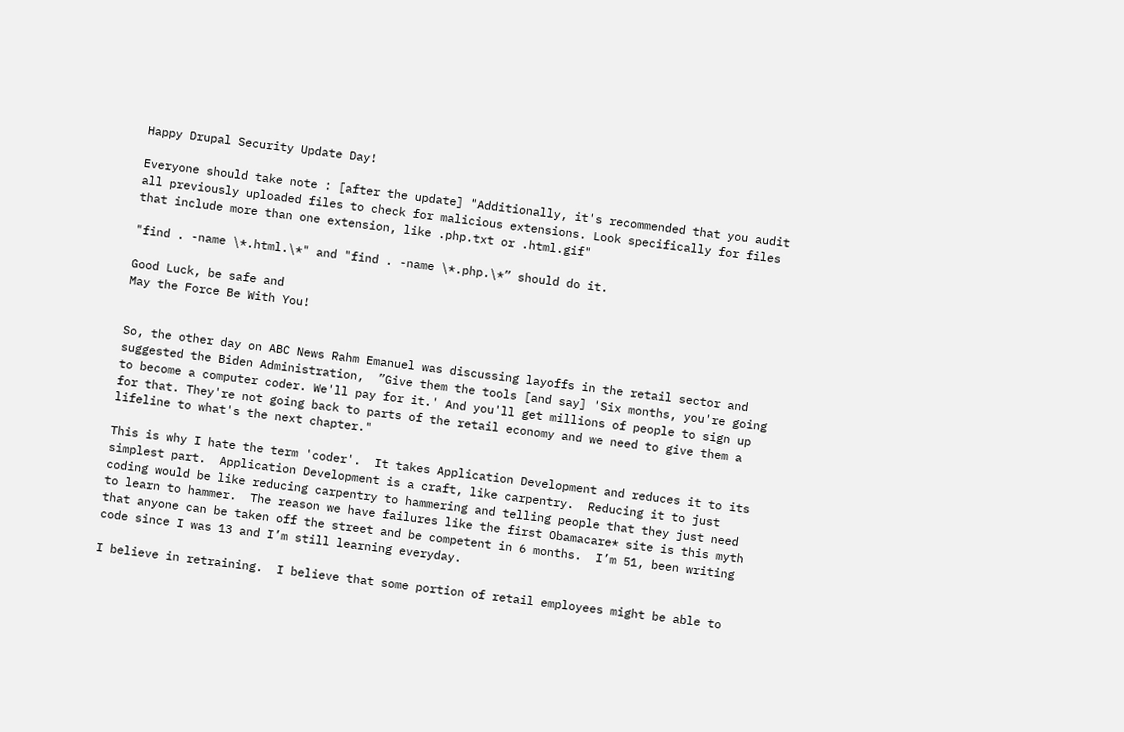Happy Drupal Security Update Day!

Everyone should take note : [after the update] "Additionally, it's recommended that you audit all previously uploaded files to check for malicious extensions. Look specifically for files that include more than one extension, like .php.txt or .html.gif"

"find . -name \*.html.\*" and "find . -name \*.php.\*” should do it.

Good Luck, be safe and
May the Force Be With You!


So, the other day on ABC News Rahm Emanuel was discussing layoffs in the retail sector and suggested the Biden Administration,  ”Give them the tools [and say] 'Six months, you're going to become a computer coder. We'll pay for it.' And you'll get millions of people to sign up for that. They're not going back to parts of the retail economy and we need to give them a lifeline to what's the next chapter."

This is why I hate the term 'coder'.  It takes Application Development and reduces it to its simplest part.  Application Development is a craft, like carpentry.  Reducing it to just coding would be like reducing carpentry to hammering and telling people that they just need to learn to hammer.  The reason we have failures like the first Obamacare* site is this myth that anyone can be taken off the street and be competent in 6 months.  I’m 51, been writing code since I was 13 and I’m still learning everyday.

I believe in retraining.  I believe that some portion of retail employees might be able to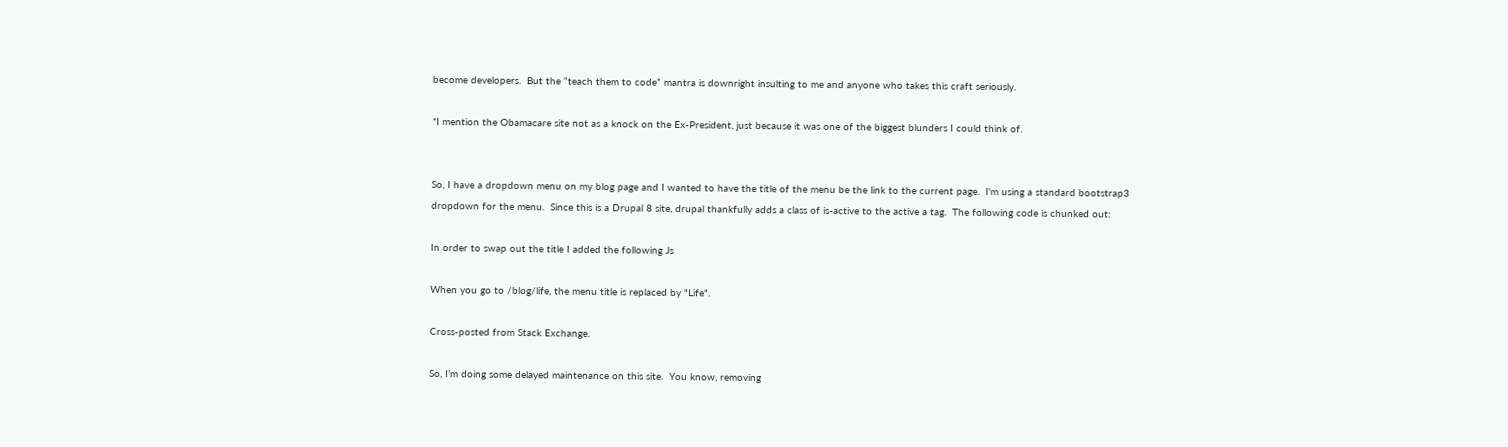become developers.  But the “teach them to code” mantra is downright insulting to me and anyone who takes this craft seriously.

*I mention the Obamacare site not as a knock on the Ex-President, just because it was one of the biggest blunders I could think of.


So, I have a dropdown menu on my blog page and I wanted to have the title of the menu be the link to the current page.  I'm using a standard bootstrap3 dropdown for the menu.  Since this is a Drupal 8 site, drupal thankfully adds a class of is-active to the active a tag.  The following code is chunked out:

In order to swap out the title I added the following Js

When you go to /blog/life, the menu title is replaced by "Life".

Cross-posted from Stack Exchange.

So, I’m doing some delayed maintenance on this site.  You know, removing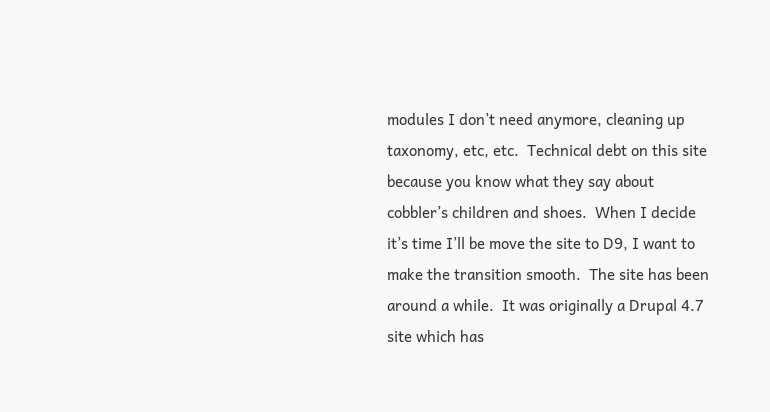modules I don’t need anymore, cleaning up taxonomy, etc, etc.  Technical debt on this site because you know what they say about cobbler’s children and shoes.  When I decide it’s time I’ll be move the site to D9, I want to make the transition smooth.  The site has been around a while.  It was originally a Drupal 4.7 site which has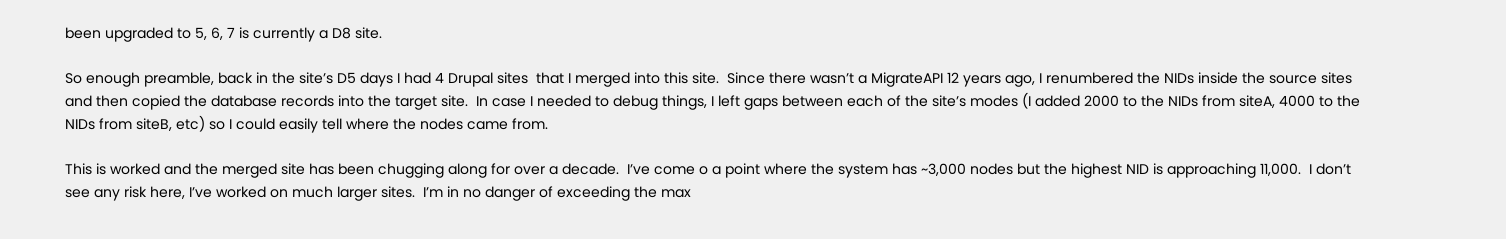been upgraded to 5, 6, 7 is currently a D8 site.

So enough preamble, back in the site’s D5 days I had 4 Drupal sites  that I merged into this site.  Since there wasn’t a MigrateAPI 12 years ago, I renumbered the NIDs inside the source sites and then copied the database records into the target site.  In case I needed to debug things, I left gaps between each of the site’s modes (I added 2000 to the NIDs from siteA, 4000 to the NIDs from siteB, etc) so I could easily tell where the nodes came from.

This is worked and the merged site has been chugging along for over a decade.  I’ve come o a point where the system has ~3,000 nodes but the highest NID is approaching 11,000.  I don’t see any risk here, I’ve worked on much larger sites.  I’m in no danger of exceeding the max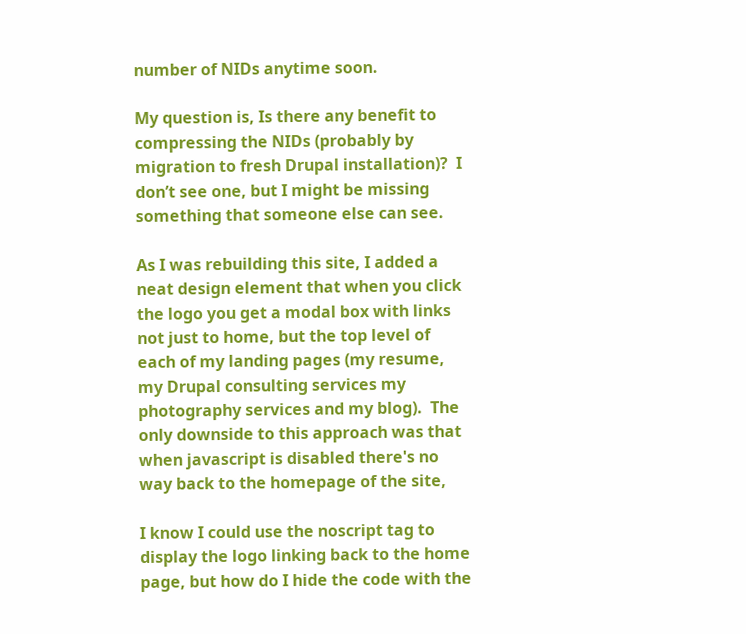number of NIDs anytime soon.

My question is, Is there any benefit to compressing the NIDs (probably by migration to fresh Drupal installation)?  I don’t see one, but I might be missing something that someone else can see.

As I was rebuilding this site, I added a neat design element that when you click the logo you get a modal box with links not just to home, but the top level of each of my landing pages (my resume, my Drupal consulting services my photography services and my blog).  The only downside to this approach was that when javascript is disabled there's no way back to the homepage of the site,

I know I could use the noscript tag to display the logo linking back to the home page, but how do I hide the code with the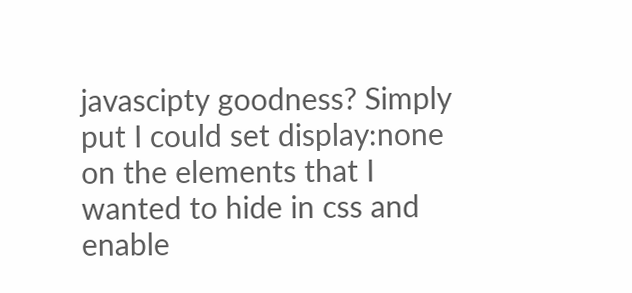javascipty goodness? Simply put I could set display:none on the elements that I wanted to hide in css and enable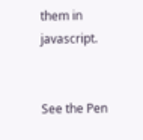them in javascript.


See the Pen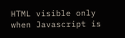HTML visible only when Javascript is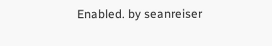Enabled. by seanreiser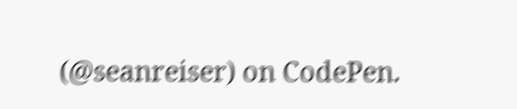(@seanreiser) on CodePen.